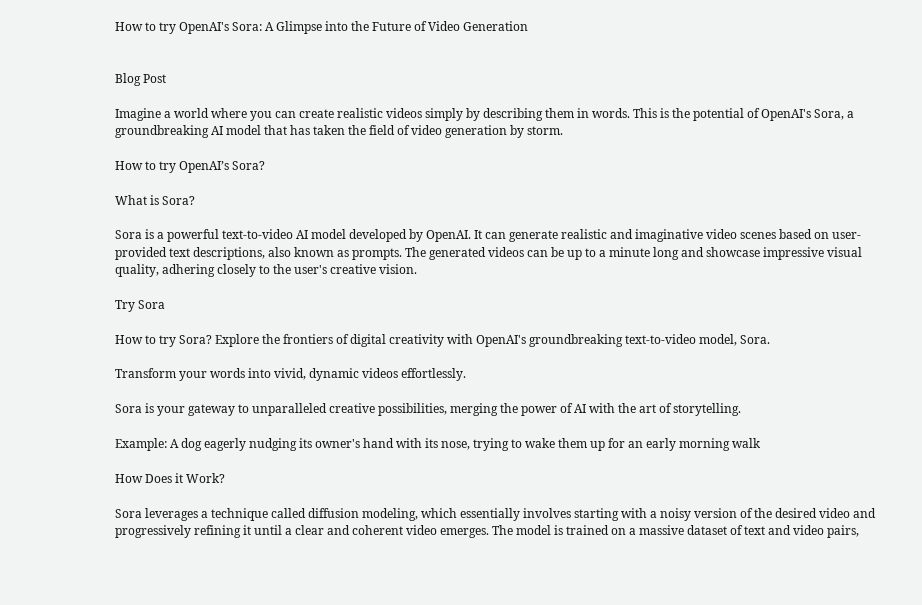How to try OpenAI's Sora: A Glimpse into the Future of Video Generation


Blog Post

Imagine a world where you can create realistic videos simply by describing them in words. This is the potential of OpenAI's Sora, a groundbreaking AI model that has taken the field of video generation by storm.

How to try OpenAI’s Sora?

What is Sora?

Sora is a powerful text-to-video AI model developed by OpenAI. It can generate realistic and imaginative video scenes based on user-provided text descriptions, also known as prompts. The generated videos can be up to a minute long and showcase impressive visual quality, adhering closely to the user's creative vision.

Try Sora

How to try Sora? Explore the frontiers of digital creativity with OpenAI's groundbreaking text-to-video model, Sora.

Transform your words into vivid, dynamic videos effortlessly.

Sora is your gateway to unparalleled creative possibilities, merging the power of AI with the art of storytelling.

Example: A dog eagerly nudging its owner's hand with its nose, trying to wake them up for an early morning walk

How Does it Work?

Sora leverages a technique called diffusion modeling, which essentially involves starting with a noisy version of the desired video and progressively refining it until a clear and coherent video emerges. The model is trained on a massive dataset of text and video pairs,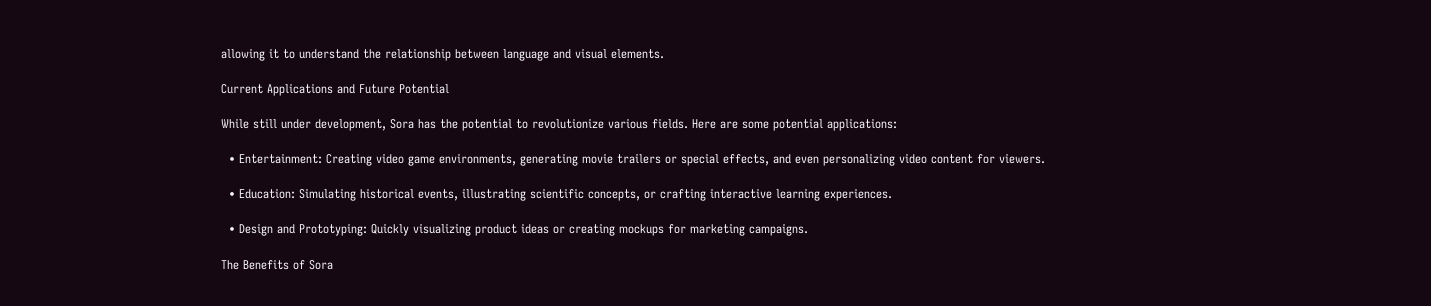allowing it to understand the relationship between language and visual elements.

Current Applications and Future Potential

While still under development, Sora has the potential to revolutionize various fields. Here are some potential applications:

  • Entertainment: Creating video game environments, generating movie trailers or special effects, and even personalizing video content for viewers.

  • Education: Simulating historical events, illustrating scientific concepts, or crafting interactive learning experiences.

  • Design and Prototyping: Quickly visualizing product ideas or creating mockups for marketing campaigns.

The Benefits of Sora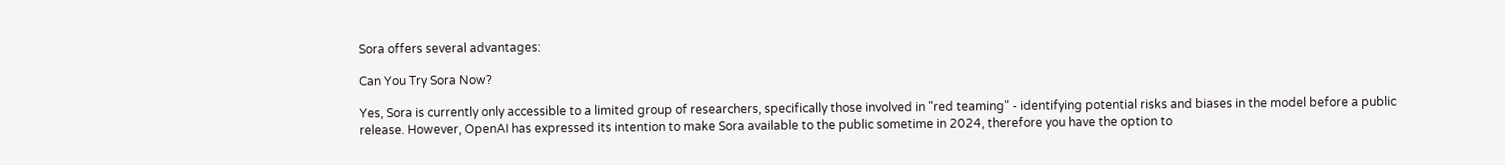Sora offers several advantages:

Can You Try Sora Now?

Yes, Sora is currently only accessible to a limited group of researchers, specifically those involved in "red teaming" - identifying potential risks and biases in the model before a public release. However, OpenAI has expressed its intention to make Sora available to the public sometime in 2024, therefore you have the option to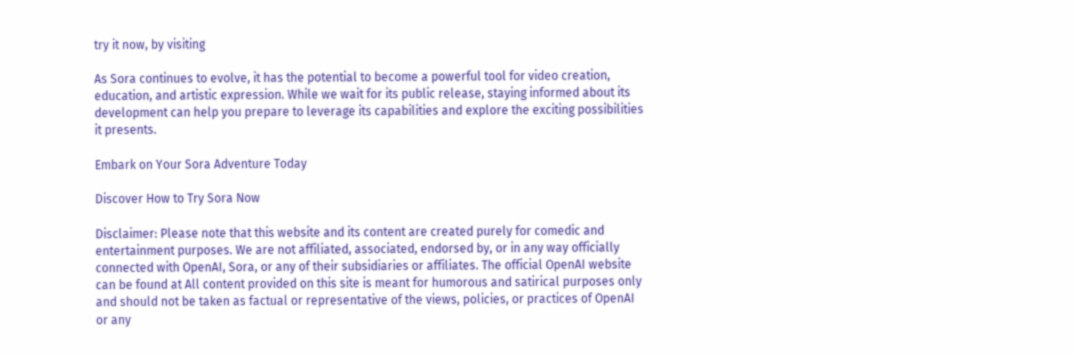try it now, by visiting

As Sora continues to evolve, it has the potential to become a powerful tool for video creation, education, and artistic expression. While we wait for its public release, staying informed about its development can help you prepare to leverage its capabilities and explore the exciting possibilities it presents.

Embark on Your Sora Adventure Today

Discover How to Try Sora Now

Disclaimer: Please note that this website and its content are created purely for comedic and entertainment purposes. We are not affiliated, associated, endorsed by, or in any way officially connected with OpenAI, Sora, or any of their subsidiaries or affiliates. The official OpenAI website can be found at All content provided on this site is meant for humorous and satirical purposes only and should not be taken as factual or representative of the views, policies, or practices of OpenAI or any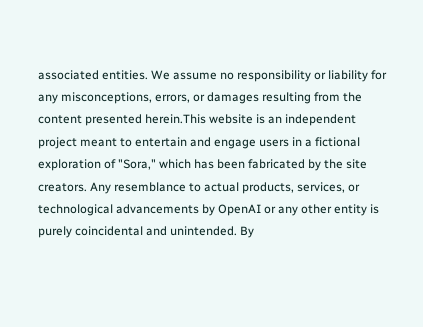associated entities. We assume no responsibility or liability for any misconceptions, errors, or damages resulting from the content presented herein.This website is an independent project meant to entertain and engage users in a fictional exploration of "Sora," which has been fabricated by the site creators. Any resemblance to actual products, services, or technological advancements by OpenAI or any other entity is purely coincidental and unintended. By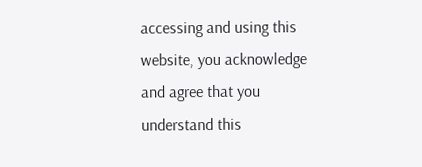accessing and using this website, you acknowledge and agree that you understand this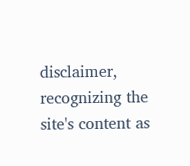disclaimer, recognizing the site's content as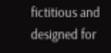fictitious and designed for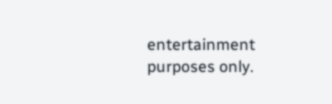entertainment purposes only.